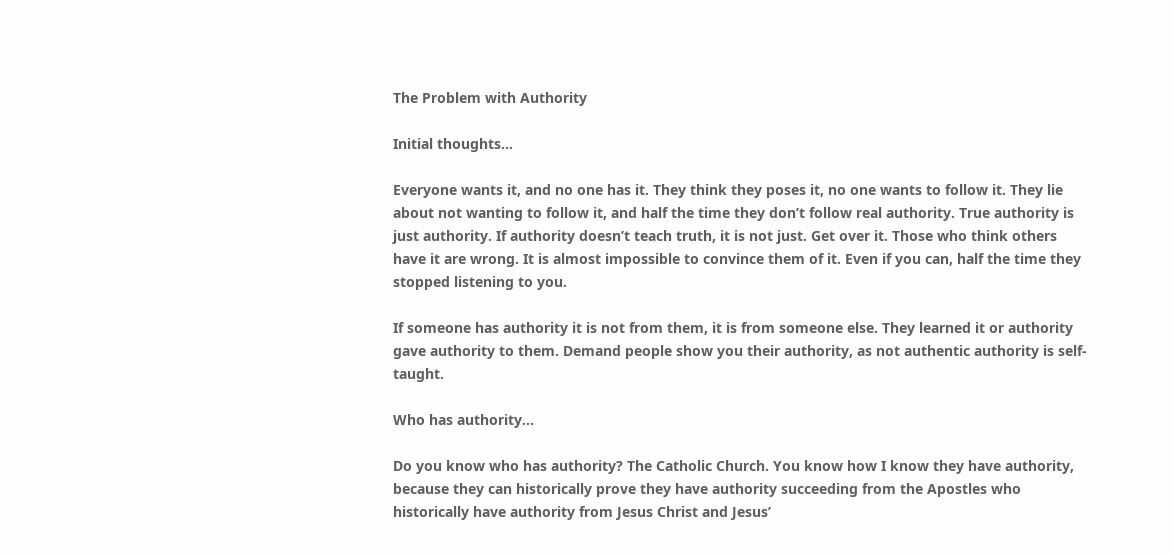The Problem with Authority

Initial thoughts…

Everyone wants it, and no one has it. They think they poses it, no one wants to follow it. They lie about not wanting to follow it, and half the time they don’t follow real authority. True authority is just authority. If authority doesn’t teach truth, it is not just. Get over it. Those who think others have it are wrong. It is almost impossible to convince them of it. Even if you can, half the time they stopped listening to you.

If someone has authority it is not from them, it is from someone else. They learned it or authority gave authority to them. Demand people show you their authority, as not authentic authority is self-taught.

Who has authority…

Do you know who has authority? The Catholic Church. You know how I know they have authority, because they can historically prove they have authority succeeding from the Apostles who historically have authority from Jesus Christ and Jesus’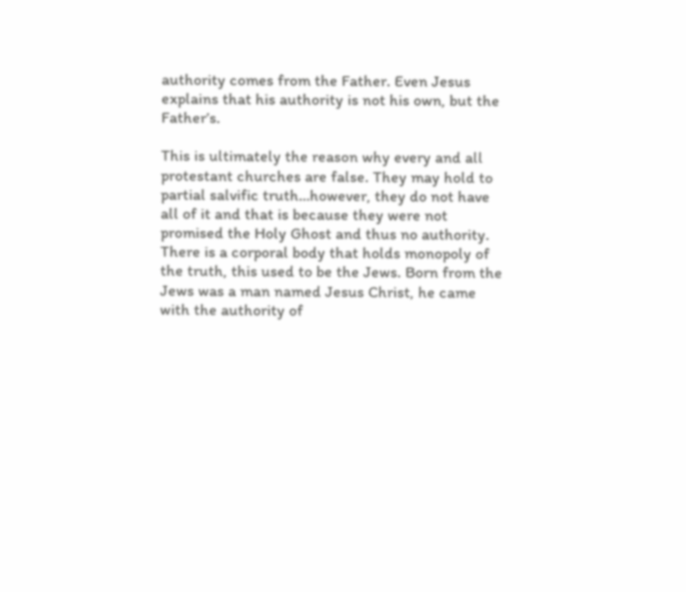authority comes from the Father. Even Jesus explains that his authority is not his own, but the Father’s.

This is ultimately the reason why every and all protestant churches are false. They may hold to partial salvific truth…however, they do not have all of it and that is because they were not promised the Holy Ghost and thus no authority. There is a corporal body that holds monopoly of the truth, this used to be the Jews. Born from the Jews was a man named Jesus Christ, he came with the authority of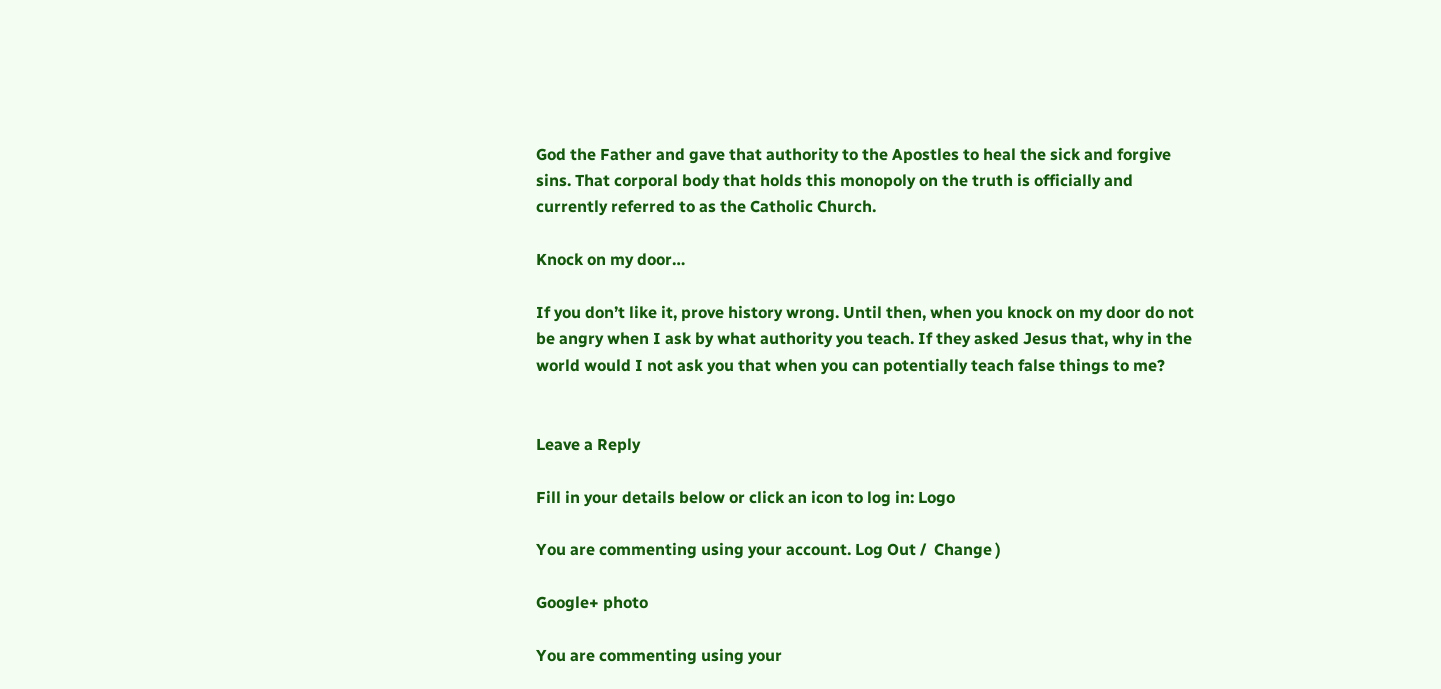God the Father and gave that authority to the Apostles to heal the sick and forgive sins. That corporal body that holds this monopoly on the truth is officially and currently referred to as the Catholic Church.

Knock on my door…

If you don’t like it, prove history wrong. Until then, when you knock on my door do not be angry when I ask by what authority you teach. If they asked Jesus that, why in the world would I not ask you that when you can potentially teach false things to me?


Leave a Reply

Fill in your details below or click an icon to log in: Logo

You are commenting using your account. Log Out /  Change )

Google+ photo

You are commenting using your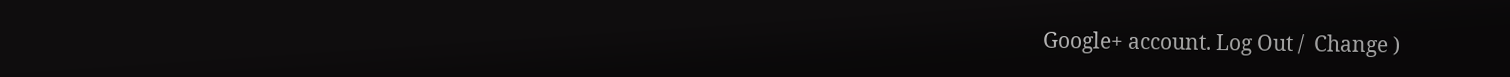Google+ account. Log Out /  Change )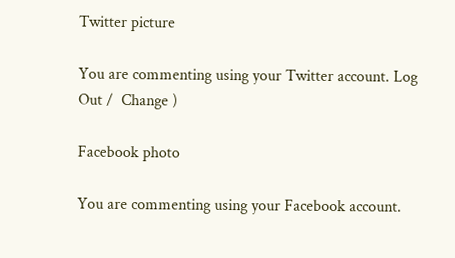Twitter picture

You are commenting using your Twitter account. Log Out /  Change )

Facebook photo

You are commenting using your Facebook account.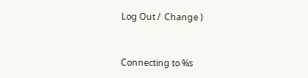Log Out /  Change )


Connecting to %s